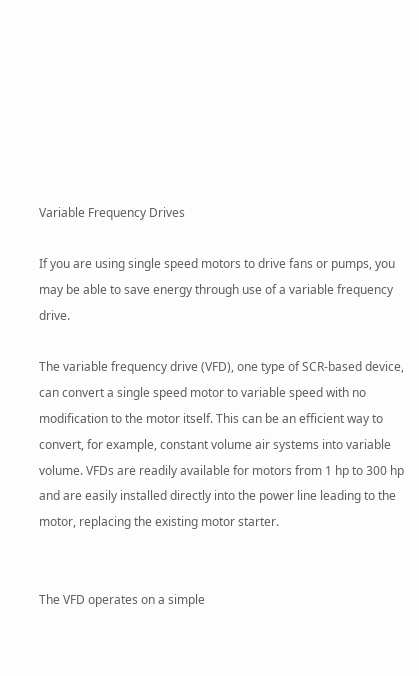Variable Frequency Drives

If you are using single speed motors to drive fans or pumps, you may be able to save energy through use of a variable frequency drive.

The variable frequency drive (VFD), one type of SCR-based device, can convert a single speed motor to variable speed with no modification to the motor itself. This can be an efficient way to convert, for example, constant volume air systems into variable volume. VFDs are readily available for motors from 1 hp to 300 hp and are easily installed directly into the power line leading to the motor, replacing the existing motor starter.


The VFD operates on a simple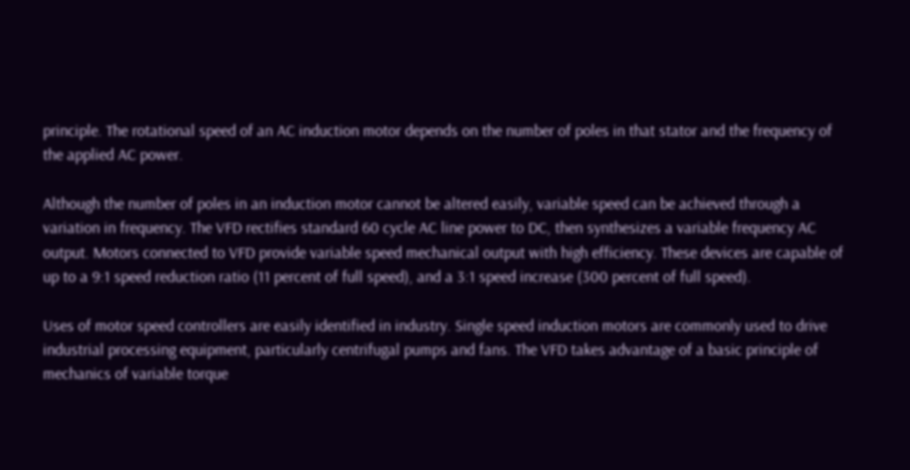principle. The rotational speed of an AC induction motor depends on the number of poles in that stator and the frequency of the applied AC power.

Although the number of poles in an induction motor cannot be altered easily, variable speed can be achieved through a variation in frequency. The VFD rectifies standard 60 cycle AC line power to DC, then synthesizes a variable frequency AC output. Motors connected to VFD provide variable speed mechanical output with high efficiency. These devices are capable of up to a 9:1 speed reduction ratio (11 percent of full speed), and a 3:1 speed increase (300 percent of full speed).

Uses of motor speed controllers are easily identified in industry. Single speed induction motors are commonly used to drive industrial processing equipment, particularly centrifugal pumps and fans. The VFD takes advantage of a basic principle of mechanics of variable torque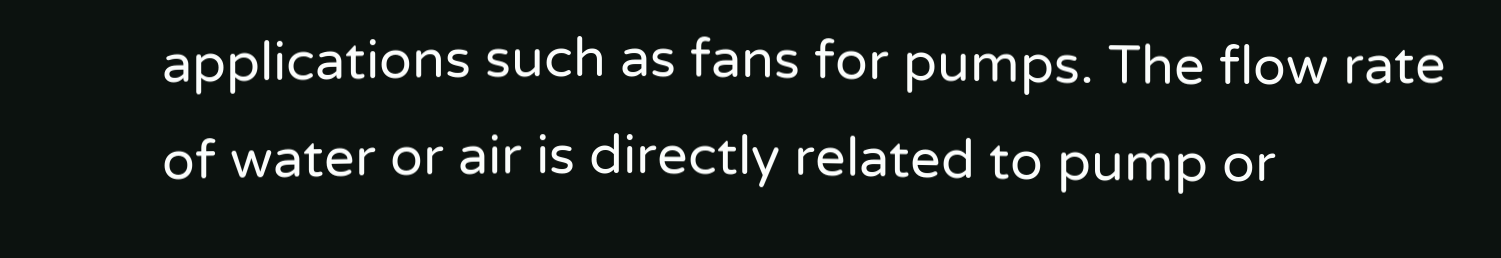applications such as fans for pumps. The flow rate of water or air is directly related to pump or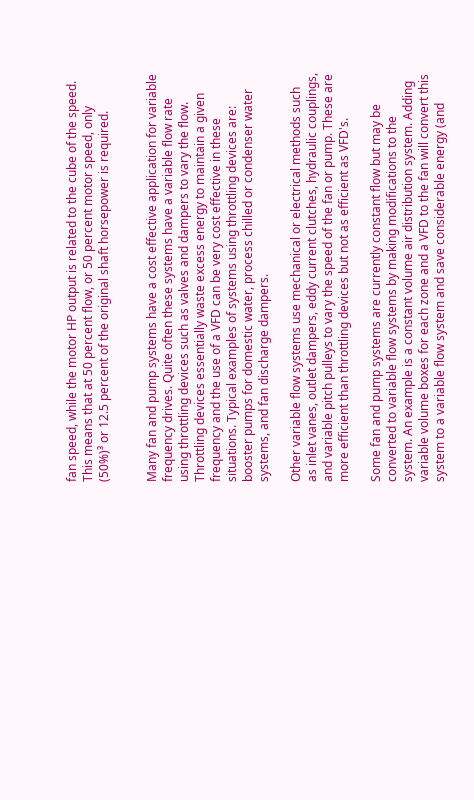fan speed, while the motor HP output is related to the cube of the speed. This means that at 50 percent flow, or 50 percent motor speed, only (50%)³ or 12.5 percent of the original shaft horsepower is required.


Many fan and pump systems have a cost effective application for variable frequency drives. Quite often these systems have a variable flow rate using throttling devices such as valves and dampers to vary the flow. Throttling devices essentially waste excess energy to maintain a given frequency and the use of a VFD can be very cost effective in these situations. Typical examples of systems using throttling devices are: booster pumps for domestic water, process chilled or condenser water systems, and fan discharge dampers.

Other variable flow systems use mechanical or electrical methods such as inlet vanes, outlet dampers, eddy current clutches, hydraulic couplings, and variable pitch pulleys to vary the speed of the fan or pump. These are more efficient than throttling devices but not as efficient as VFD's.

Some fan and pump systems are currently constant flow but may be converted to variable flow systems by making modifications to the system. An example is a constant volume air distribution system. Adding variable volume boxes for each zone and a VFD to the fan will convert this system to a variable flow system and save considerable energy (and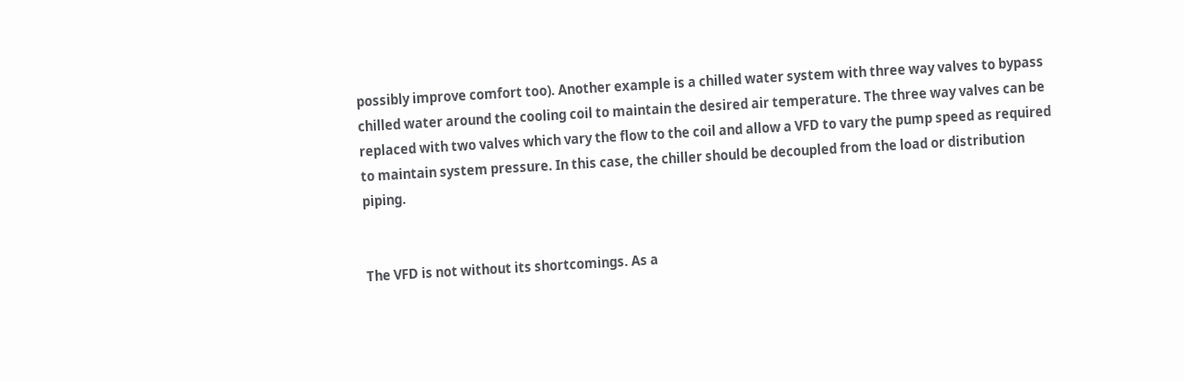possibly improve comfort too). Another example is a chilled water system with three way valves to bypass chilled water around the cooling coil to maintain the desired air temperature. The three way valves can be replaced with two valves which vary the flow to the coil and allow a VFD to vary the pump speed as required to maintain system pressure. In this case, the chiller should be decoupled from the load or distribution piping.


The VFD is not without its shortcomings. As a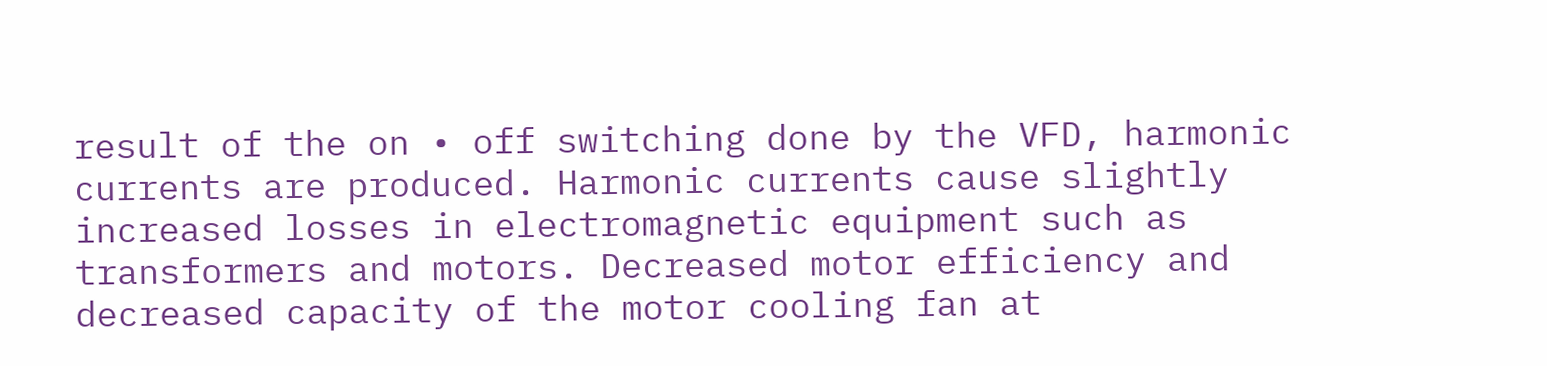result of the on • off switching done by the VFD, harmonic currents are produced. Harmonic currents cause slightly increased losses in electromagnetic equipment such as transformers and motors. Decreased motor efficiency and decreased capacity of the motor cooling fan at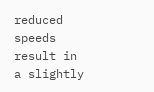reduced speeds result in a slightly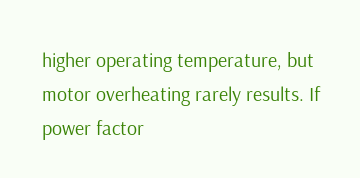higher operating temperature, but motor overheating rarely results. If power factor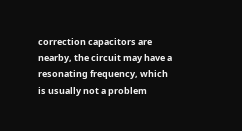correction capacitors are nearby, the circuit may have a resonating frequency, which is usually not a problem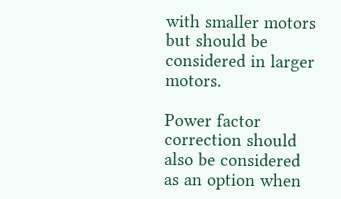with smaller motors but should be considered in larger motors.

Power factor correction should also be considered as an option when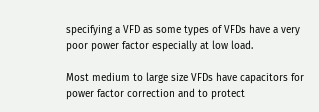specifying a VFD as some types of VFDs have a very poor power factor especially at low load.

Most medium to large size VFDs have capacitors for power factor correction and to protect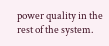power quality in the rest of the system.